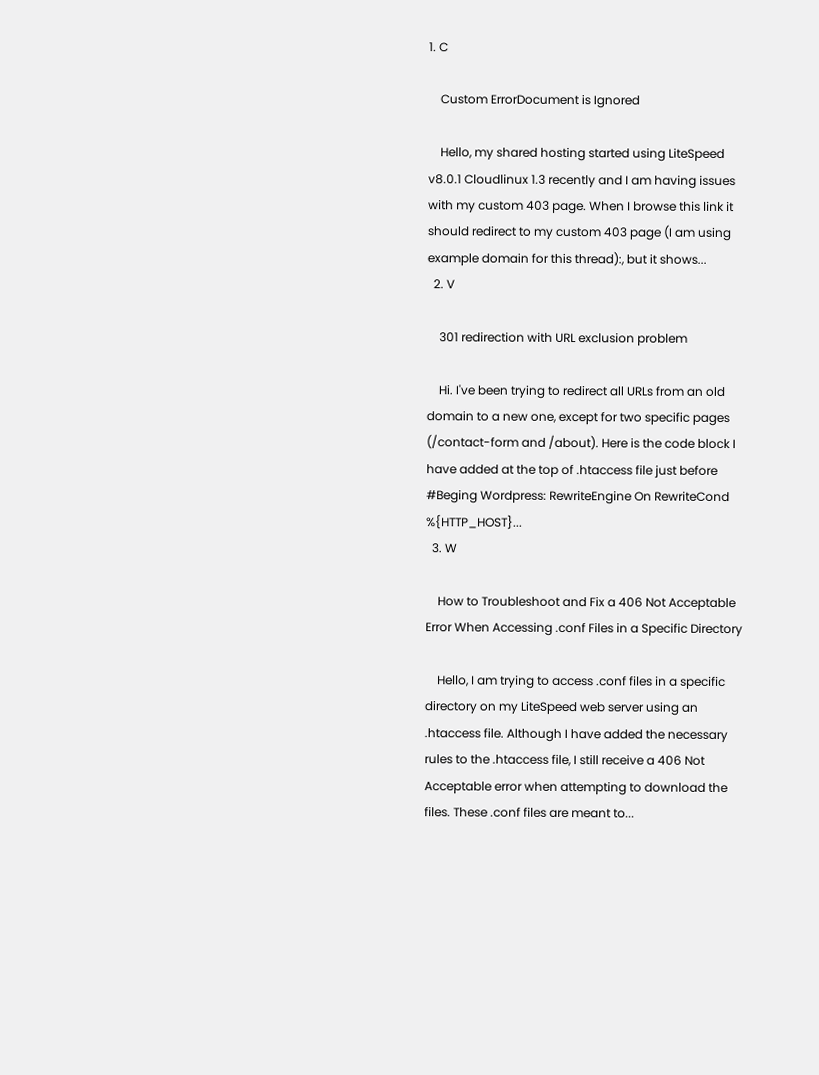1. C

    Custom ErrorDocument is Ignored

    Hello, my shared hosting started using LiteSpeed v8.0.1 Cloudlinux 1.3 recently and I am having issues with my custom 403 page. When I browse this link it should redirect to my custom 403 page (I am using example domain for this thread):, but it shows...
  2. V

    301 redirection with URL exclusion problem

    Hi. I've been trying to redirect all URLs from an old domain to a new one, except for two specific pages (/contact-form and /about). Here is the code block I have added at the top of .htaccess file just before #Beging Wordpress: RewriteEngine On RewriteCond %{HTTP_HOST}...
  3. W

    How to Troubleshoot and Fix a 406 Not Acceptable Error When Accessing .conf Files in a Specific Directory

    Hello, I am trying to access .conf files in a specific directory on my LiteSpeed web server using an .htaccess file. Although I have added the necessary rules to the .htaccess file, I still receive a 406 Not Acceptable error when attempting to download the files. These .conf files are meant to...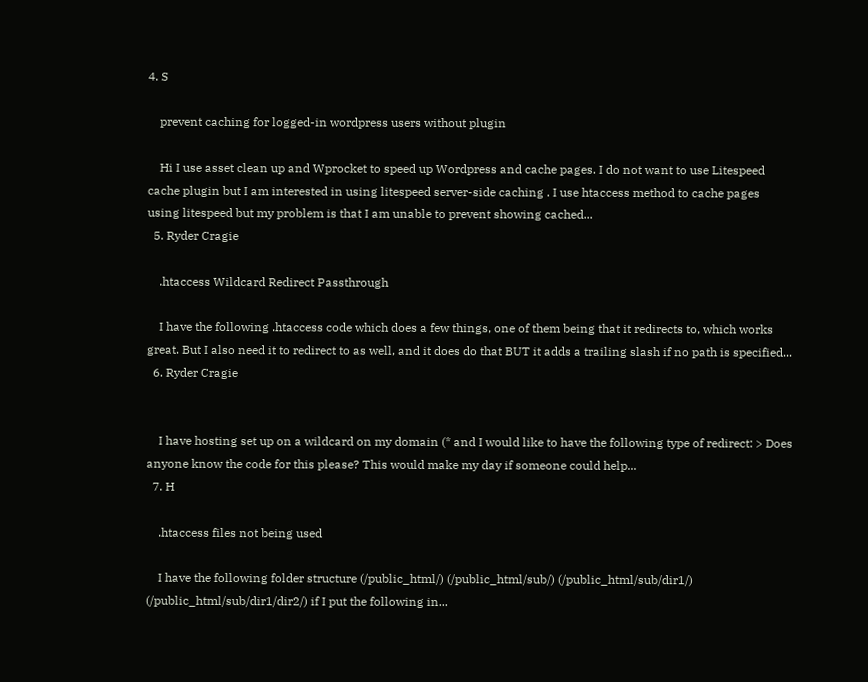4. S

    prevent caching for logged-in wordpress users without plugin

    Hi I use asset clean up and Wprocket to speed up Wordpress and cache pages. I do not want to use Litespeed cache plugin but I am interested in using litespeed server-side caching . I use htaccess method to cache pages using litespeed but my problem is that I am unable to prevent showing cached...
  5. Ryder Cragie

    .htaccess Wildcard Redirect Passthrough

    I have the following .htaccess code which does a few things, one of them being that it redirects to, which works great. But I also need it to redirect to as well, and it does do that BUT it adds a trailing slash if no path is specified...
  6. Ryder Cragie


    I have hosting set up on a wildcard on my domain (* and I would like to have the following type of redirect: > Does anyone know the code for this please? This would make my day if someone could help...
  7. H

    .htaccess files not being used

    I have the following folder structure (/public_html/) (/public_html/sub/) (/public_html/sub/dir1/) (/public_html/sub/dir1/dir2/) if I put the following in...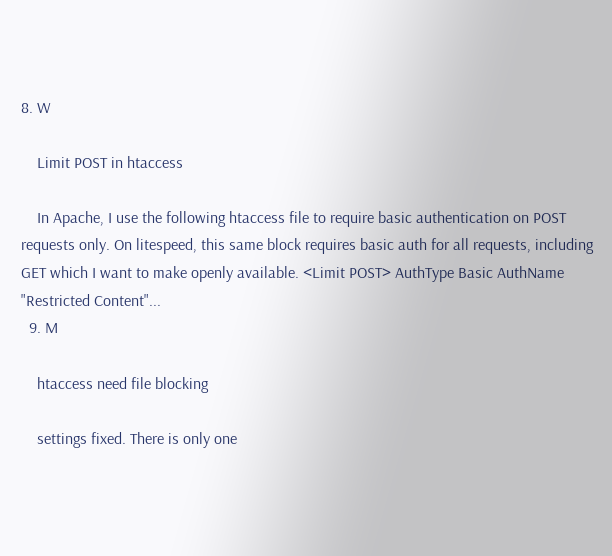8. W

    Limit POST in htaccess

    In Apache, I use the following htaccess file to require basic authentication on POST requests only. On litespeed, this same block requires basic auth for all requests, including GET which I want to make openly available. <Limit POST> AuthType Basic AuthName "Restricted Content"...
  9. M

    htaccess need file blocking

    settings fixed. There is only one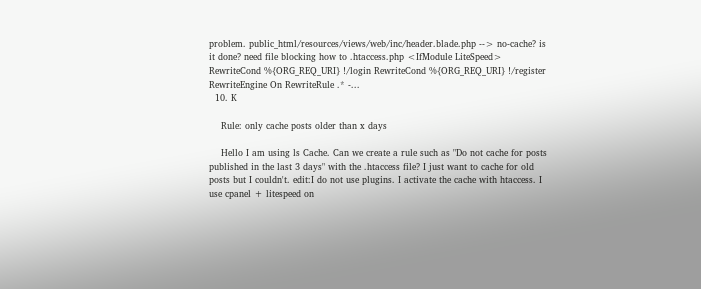problem. public_html/resources/views/web/inc/header.blade.php --> no-cache? is it done? need file blocking how to .htaccess.php <IfModule LiteSpeed> RewriteCond %{ORG_REQ_URI} !/login RewriteCond %{ORG_REQ_URI} !/register RewriteEngine On RewriteRule .* -...
  10. K

    Rule: only cache posts older than x days

    Hello I am using ls Cache. Can we create a rule such as "Do not cache for posts published in the last 3 days" with the .htaccess file? I just want to cache for old posts but I couldn't. edit:I do not use plugins. I activate the cache with htaccess. I use cpanel + litespeed on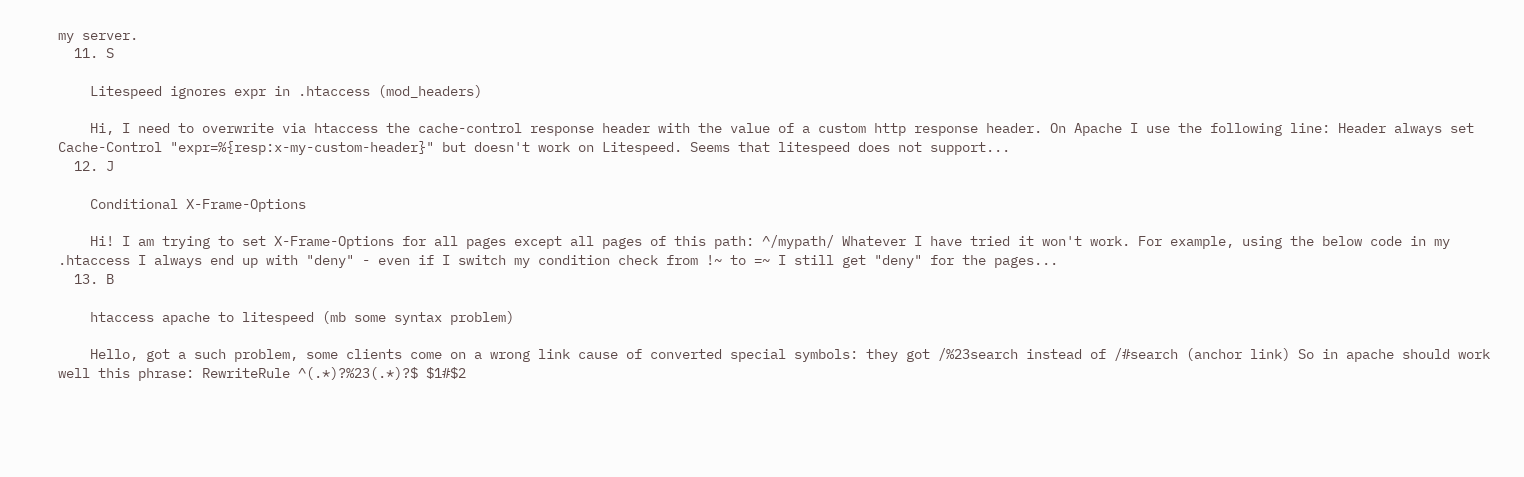my server.
  11. S

    Litespeed ignores expr in .htaccess (mod_headers)

    Hi, I need to overwrite via htaccess the cache-control response header with the value of a custom http response header. On Apache I use the following line: Header always set Cache-Control "expr=%{resp:x-my-custom-header}" but doesn't work on Litespeed. Seems that litespeed does not support...
  12. J

    Conditional X-Frame-Options

    Hi! I am trying to set X-Frame-Options for all pages except all pages of this path: ^/mypath/ Whatever I have tried it won't work. For example, using the below code in my .htaccess I always end up with "deny" - even if I switch my condition check from !~ to =~ I still get "deny" for the pages...
  13. B

    htaccess apache to litespeed (mb some syntax problem)

    Hello, got a such problem, some clients come on a wrong link cause of converted special symbols: they got /%23search instead of /#search (anchor link) So in apache should work well this phrase: RewriteRule ^(.*)?%23(.*)?$ $1#$2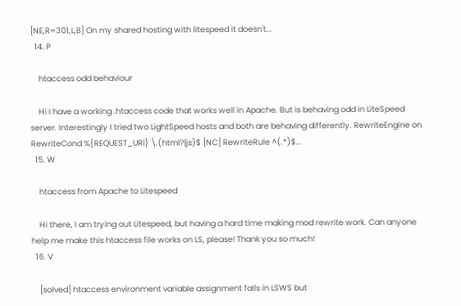[NE,R=301,L,B] On my shared hosting with litespeed it doesn't...
  14. P

    htaccess odd behaviour

    Hi I have a working .htaccess code that works well in Apache. But is behaving odd in LiteSpeed server. Interestingly I tried two LightSpeed hosts and both are behaving differently. RewriteEngine on RewriteCond %{REQUEST_URI} \.(html?|js)$ [NC] RewriteRule ^(.*)$...
  15. W

    htaccess from Apache to Litespeed

    Hi there, I am trying out Litespeed, but having a hard time making mod rewrite work. Can anyone help me make this htaccess file works on LS, please! Thank you so much!
  16. V

    [solved] htaccess environment variable assignment fails in LSWS but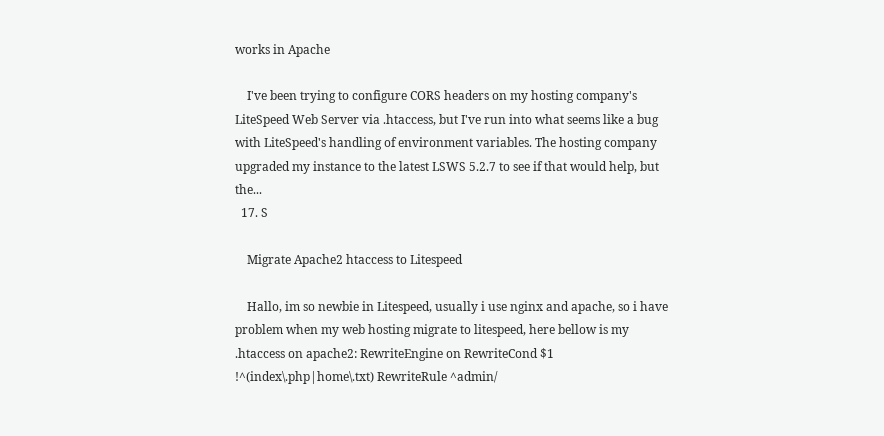works in Apache

    I've been trying to configure CORS headers on my hosting company's LiteSpeed Web Server via .htaccess, but I've run into what seems like a bug with LiteSpeed's handling of environment variables. The hosting company upgraded my instance to the latest LSWS 5.2.7 to see if that would help, but the...
  17. S

    Migrate Apache2 htaccess to Litespeed

    Hallo, im so newbie in Litespeed, usually i use nginx and apache, so i have problem when my web hosting migrate to litespeed, here bellow is my .htaccess on apache2: RewriteEngine on RewriteCond $1 !^(index\.php|home\.txt) RewriteRule ^admin/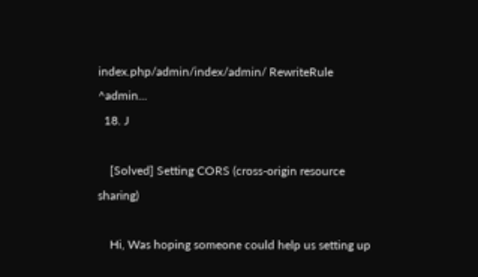index.php/admin/index/admin/ RewriteRule ^admin...
  18. J

    [Solved] Setting CORS (cross-origin resource sharing)

    Hi, Was hoping someone could help us setting up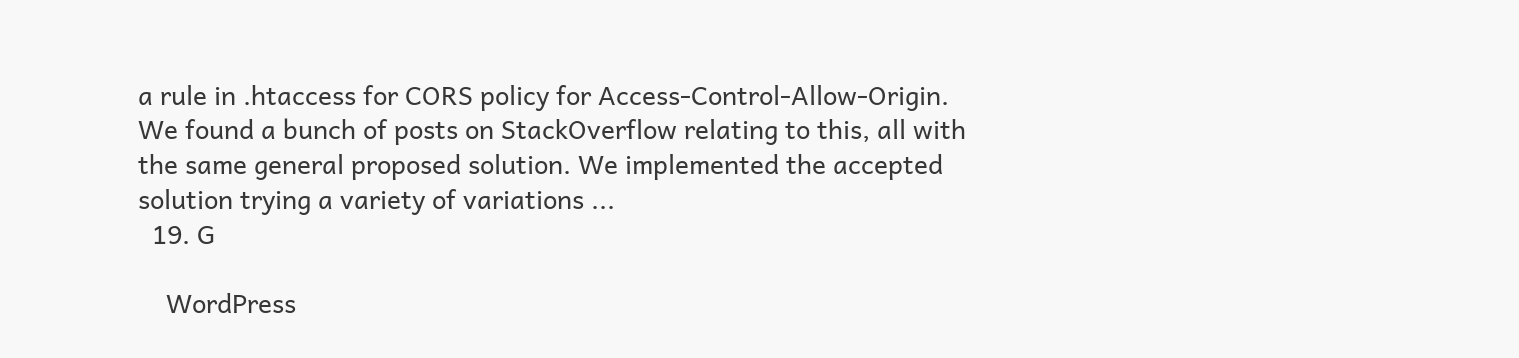a rule in .htaccess for CORS policy for Access-Control-Allow-Origin. We found a bunch of posts on StackOverflow relating to this, all with the same general proposed solution. We implemented the accepted solution trying a variety of variations ...
  19. G

    WordPress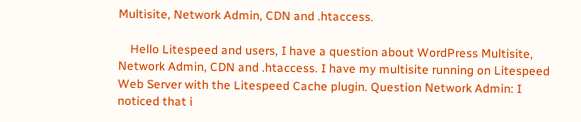Multisite, Network Admin, CDN and .htaccess.

    Hello Litespeed and users, I have a question about WordPress Multisite, Network Admin, CDN and .htaccess. I have my multisite running on Litespeed Web Server with the Litespeed Cache plugin. Question Network Admin: I noticed that i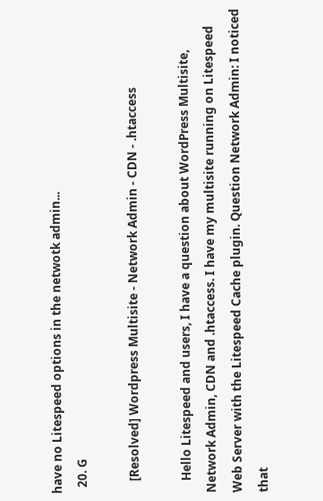have no Litespeed options in the netwotk admin...
  20. G

    [Resolved] Wordpress Multisite - Network Admin - CDN - .htaccess

    Hello Litespeed and users, I have a question about WordPress Multisite, Network Admin, CDN and .htaccess. I have my multisite running on Litespeed Web Server with the Litespeed Cache plugin. Question Network Admin: I noticed that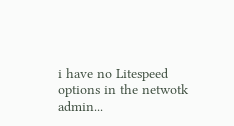i have no Litespeed options in the netwotk admin...